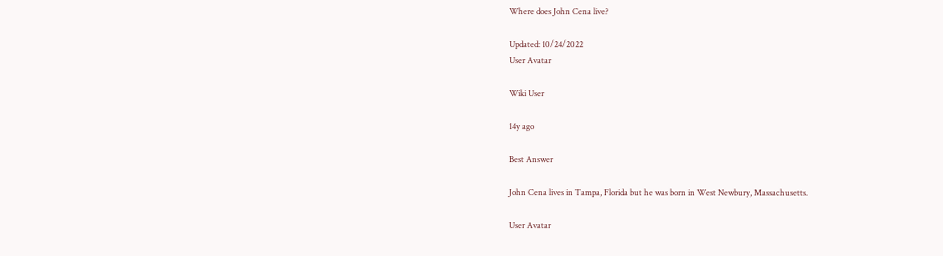Where does John Cena live?

Updated: 10/24/2022
User Avatar

Wiki User

14y ago

Best Answer

John Cena lives in Tampa, Florida but he was born in West Newbury, Massachusetts.

User Avatar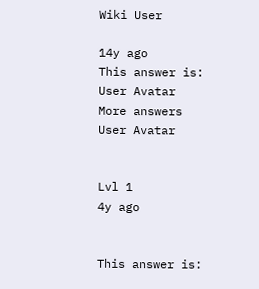Wiki User

14y ago
This answer is:
User Avatar
More answers
User Avatar


Lvl 1
4y ago


This answer is: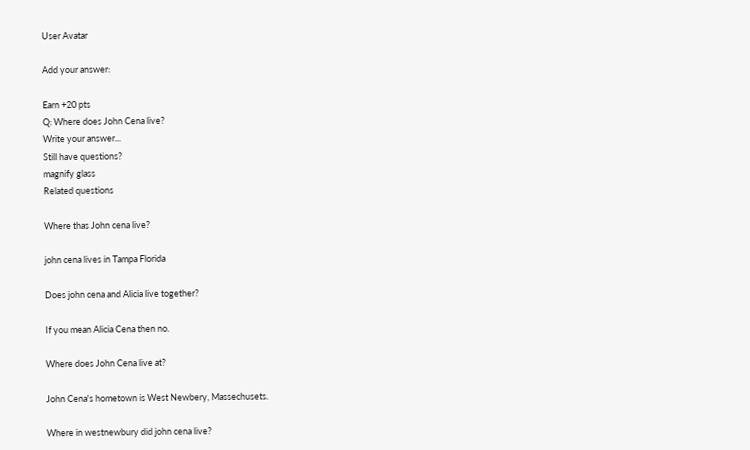User Avatar

Add your answer:

Earn +20 pts
Q: Where does John Cena live?
Write your answer...
Still have questions?
magnify glass
Related questions

Where thas John cena live?

john cena lives in Tampa Florida

Does john cena and Alicia live together?

If you mean Alicia Cena then no.

Where does John Cena live at?

John Cena's hometown is West Newbery, Massechusets.

Where in westnewbury did john cena live?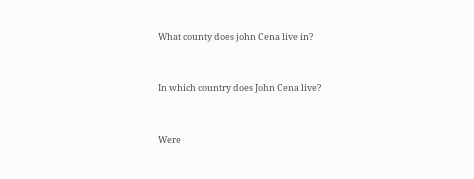What county does john Cena live in?


In which country does John Cena live?


Were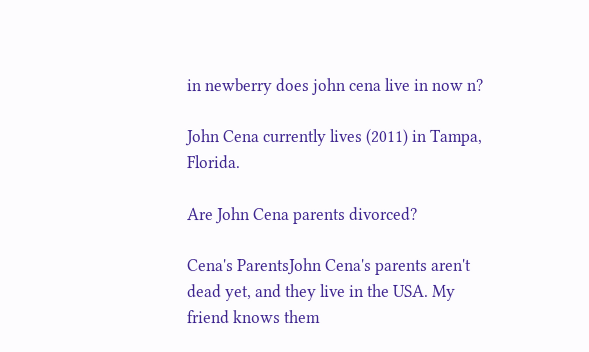in newberry does john cena live in now n?

John Cena currently lives (2011) in Tampa, Florida.

Are John Cena parents divorced?

Cena's ParentsJohn Cena's parents aren't dead yet, and they live in the USA. My friend knows them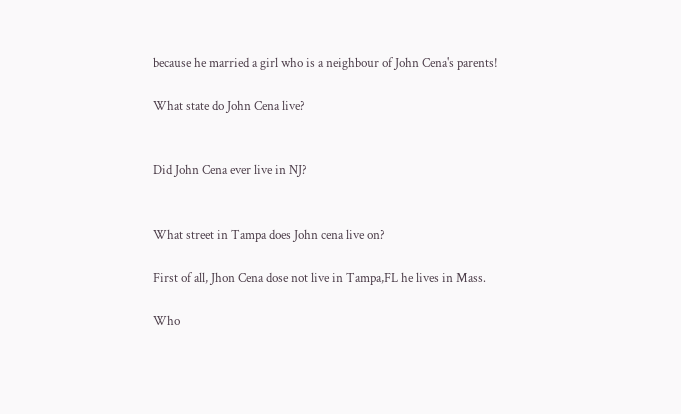because he married a girl who is a neighbour of John Cena's parents!

What state do John Cena live?


Did John Cena ever live in NJ?


What street in Tampa does John cena live on?

First of all, Jhon Cena dose not live in Tampa,FL he lives in Mass.

Who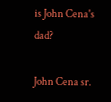is John Cena's dad?

John Cena sr.